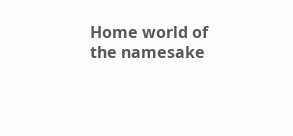Home world of the namesake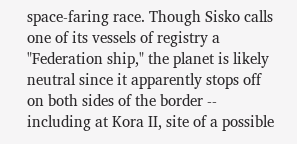space-faring race. Though Sisko calls one of its vessels of registry a "Federation ship," the planet is likely neutral since it apparently stops off on both sides of the border -- including at Kora II, site of a possible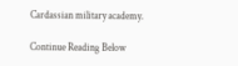Cardassian military academy.

Continue Reading Below